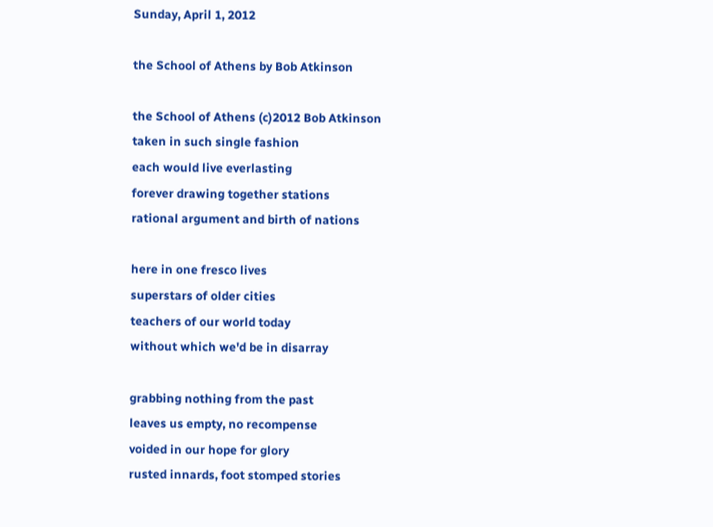Sunday, April 1, 2012

the School of Athens by Bob Atkinson

the School of Athens (c)2012 Bob Atkinson
taken in such single fashion
each would live everlasting
forever drawing together stations
rational argument and birth of nations

here in one fresco lives
superstars of older cities
teachers of our world today
without which we'd be in disarray

grabbing nothing from the past
leaves us empty, no recompense
voided in our hope for glory
rusted innards, foot stomped stories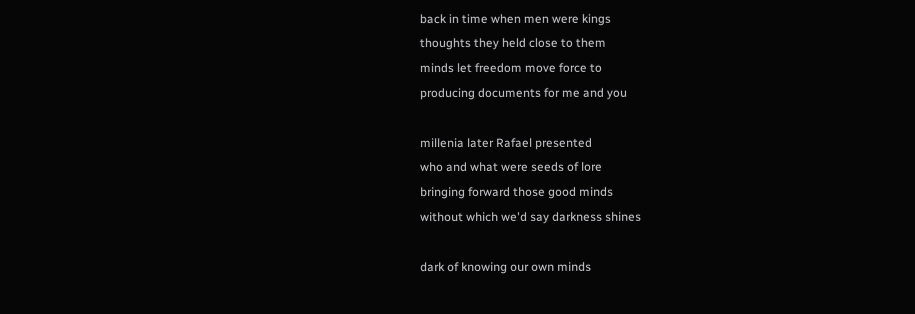back in time when men were kings
thoughts they held close to them
minds let freedom move force to
producing documents for me and you

millenia later Rafael presented
who and what were seeds of lore
bringing forward those good minds
without which we'd say darkness shines

dark of knowing our own minds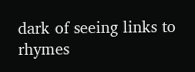dark of seeing links to rhymes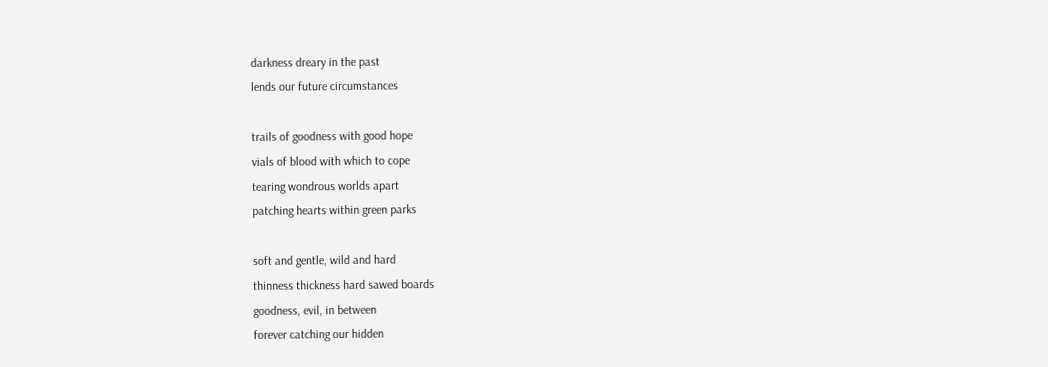darkness dreary in the past
lends our future circumstances

trails of goodness with good hope
vials of blood with which to cope
tearing wondrous worlds apart
patching hearts within green parks

soft and gentle, wild and hard
thinness thickness hard sawed boards
goodness, evil, in between
forever catching our hidden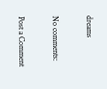dreams

No comments:

Post a Comment